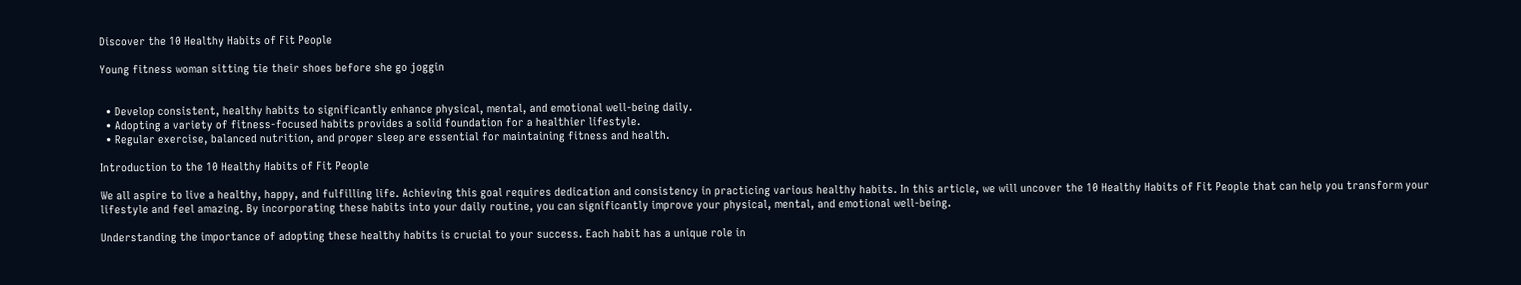Discover the 10 Healthy Habits of Fit People

Young fitness woman sitting tie their shoes before she go joggin


  • Develop consistent, healthy habits to significantly enhance physical, mental, and emotional well-being daily.
  • Adopting a variety of fitness-focused habits provides a solid foundation for a healthier lifestyle.
  • Regular exercise, balanced nutrition, and proper sleep are essential for maintaining fitness and health.

Introduction to the 10 Healthy Habits of Fit People

We all aspire to live a healthy, happy, and fulfilling life. Achieving this goal requires dedication and consistency in practicing various healthy habits. In this article, we will uncover the 10 Healthy Habits of Fit People that can help you transform your lifestyle and feel amazing. By incorporating these habits into your daily routine, you can significantly improve your physical, mental, and emotional well-being.

Understanding the importance of adopting these healthy habits is crucial to your success. Each habit has a unique role in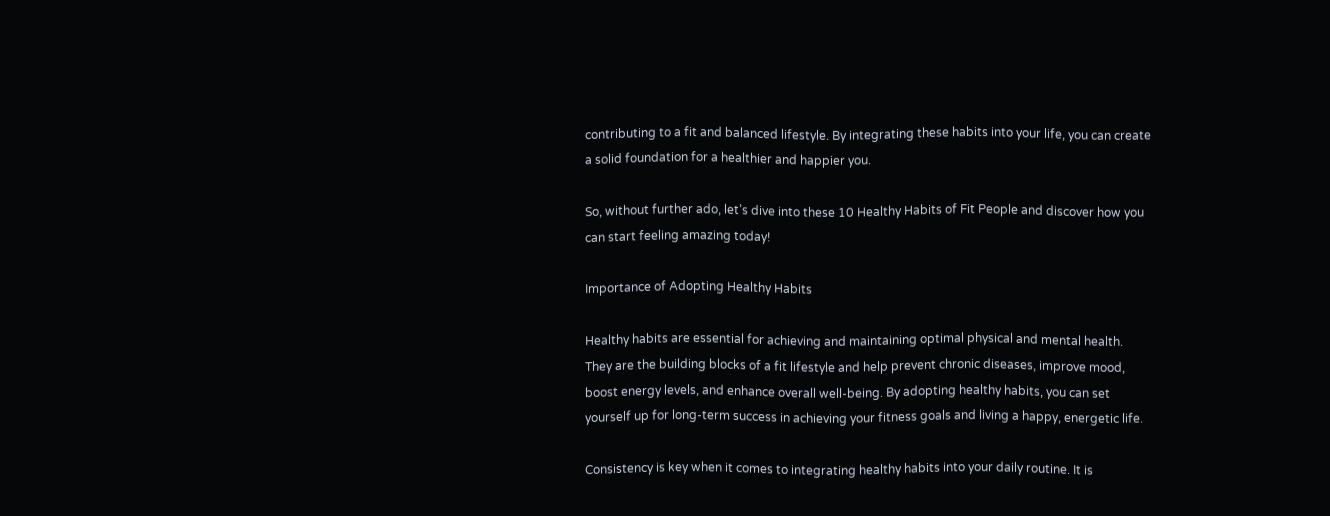contributing to a fit and balanced lifestyle. By integrating these habits into your life, you can create a solid foundation for a healthier and happier you.

So, without further ado, let’s dive into these 10 Healthy Habits of Fit People and discover how you can start feeling amazing today!

Importance of Adopting Healthy Habits

Healthy habits are essential for achieving and maintaining optimal physical and mental health. They are the building blocks of a fit lifestyle and help prevent chronic diseases, improve mood, boost energy levels, and enhance overall well-being. By adopting healthy habits, you can set yourself up for long-term success in achieving your fitness goals and living a happy, energetic life.

Consistency is key when it comes to integrating healthy habits into your daily routine. It is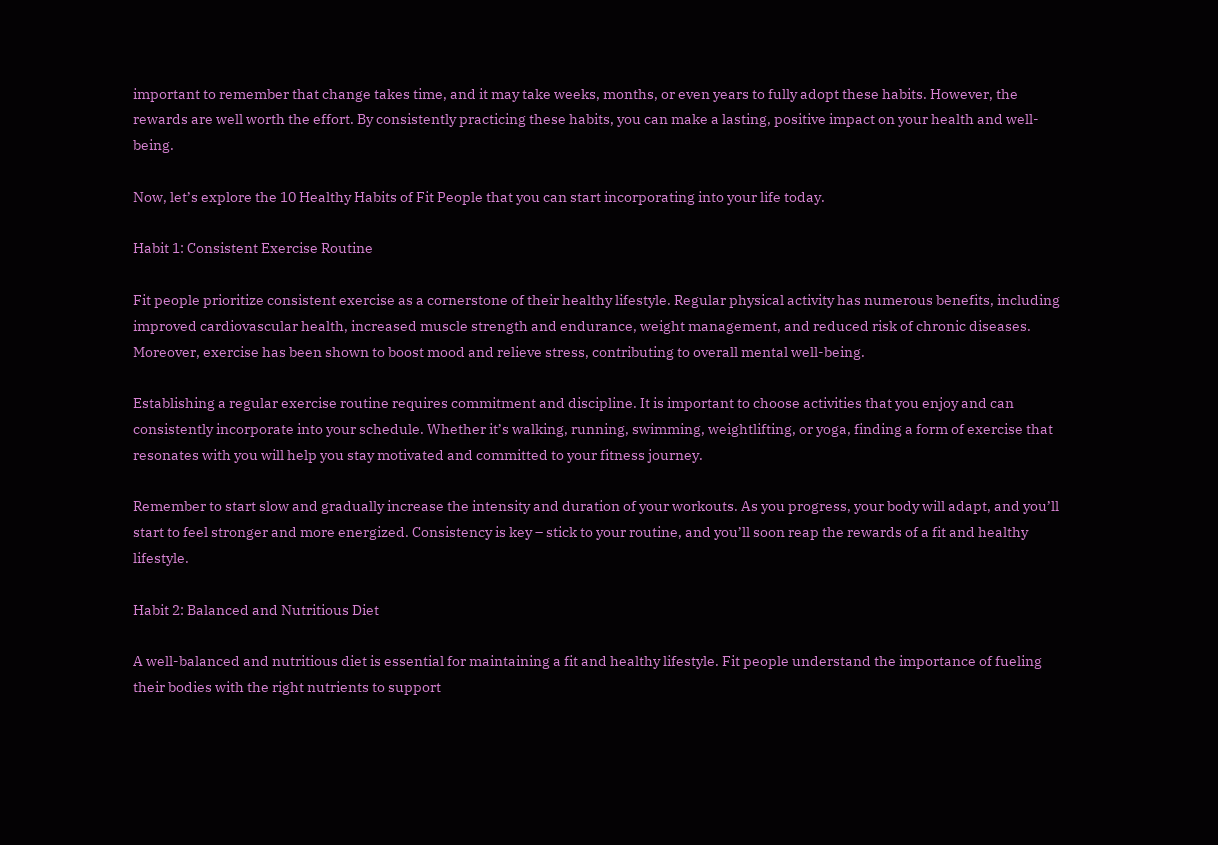important to remember that change takes time, and it may take weeks, months, or even years to fully adopt these habits. However, the rewards are well worth the effort. By consistently practicing these habits, you can make a lasting, positive impact on your health and well-being.

Now, let’s explore the 10 Healthy Habits of Fit People that you can start incorporating into your life today.

Habit 1: Consistent Exercise Routine

Fit people prioritize consistent exercise as a cornerstone of their healthy lifestyle. Regular physical activity has numerous benefits, including improved cardiovascular health, increased muscle strength and endurance, weight management, and reduced risk of chronic diseases. Moreover, exercise has been shown to boost mood and relieve stress, contributing to overall mental well-being.

Establishing a regular exercise routine requires commitment and discipline. It is important to choose activities that you enjoy and can consistently incorporate into your schedule. Whether it’s walking, running, swimming, weightlifting, or yoga, finding a form of exercise that resonates with you will help you stay motivated and committed to your fitness journey.

Remember to start slow and gradually increase the intensity and duration of your workouts. As you progress, your body will adapt, and you’ll start to feel stronger and more energized. Consistency is key – stick to your routine, and you’ll soon reap the rewards of a fit and healthy lifestyle.

Habit 2: Balanced and Nutritious Diet

A well-balanced and nutritious diet is essential for maintaining a fit and healthy lifestyle. Fit people understand the importance of fueling their bodies with the right nutrients to support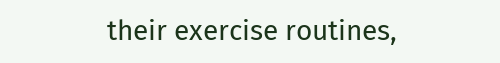their exercise routines,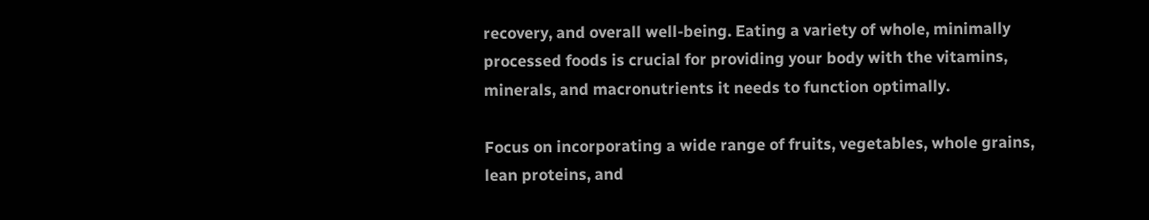recovery, and overall well-being. Eating a variety of whole, minimally processed foods is crucial for providing your body with the vitamins, minerals, and macronutrients it needs to function optimally.

Focus on incorporating a wide range of fruits, vegetables, whole grains, lean proteins, and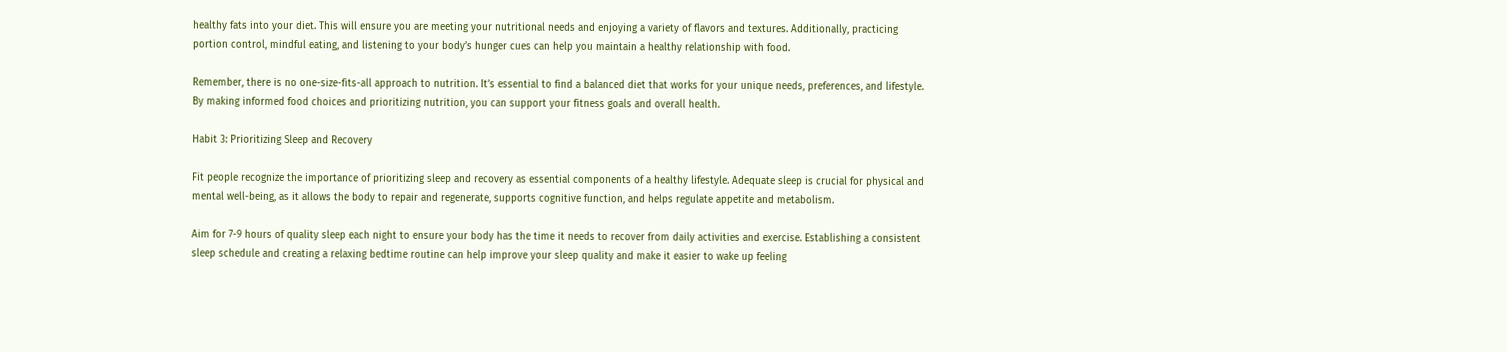healthy fats into your diet. This will ensure you are meeting your nutritional needs and enjoying a variety of flavors and textures. Additionally, practicing portion control, mindful eating, and listening to your body’s hunger cues can help you maintain a healthy relationship with food.

Remember, there is no one-size-fits-all approach to nutrition. It’s essential to find a balanced diet that works for your unique needs, preferences, and lifestyle. By making informed food choices and prioritizing nutrition, you can support your fitness goals and overall health.

Habit 3: Prioritizing Sleep and Recovery

Fit people recognize the importance of prioritizing sleep and recovery as essential components of a healthy lifestyle. Adequate sleep is crucial for physical and mental well-being, as it allows the body to repair and regenerate, supports cognitive function, and helps regulate appetite and metabolism.

Aim for 7-9 hours of quality sleep each night to ensure your body has the time it needs to recover from daily activities and exercise. Establishing a consistent sleep schedule and creating a relaxing bedtime routine can help improve your sleep quality and make it easier to wake up feeling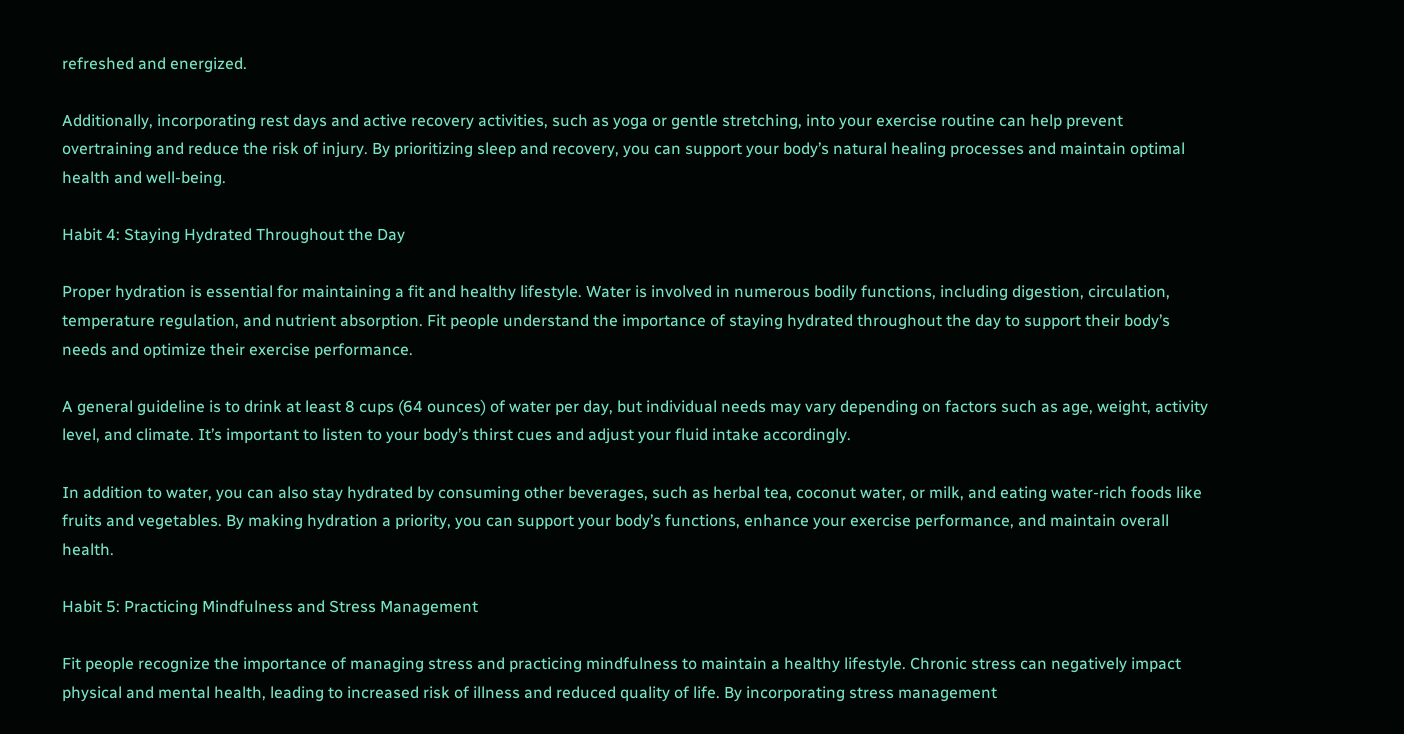refreshed and energized.

Additionally, incorporating rest days and active recovery activities, such as yoga or gentle stretching, into your exercise routine can help prevent overtraining and reduce the risk of injury. By prioritizing sleep and recovery, you can support your body’s natural healing processes and maintain optimal health and well-being.

Habit 4: Staying Hydrated Throughout the Day

Proper hydration is essential for maintaining a fit and healthy lifestyle. Water is involved in numerous bodily functions, including digestion, circulation, temperature regulation, and nutrient absorption. Fit people understand the importance of staying hydrated throughout the day to support their body’s needs and optimize their exercise performance.

A general guideline is to drink at least 8 cups (64 ounces) of water per day, but individual needs may vary depending on factors such as age, weight, activity level, and climate. It’s important to listen to your body’s thirst cues and adjust your fluid intake accordingly.

In addition to water, you can also stay hydrated by consuming other beverages, such as herbal tea, coconut water, or milk, and eating water-rich foods like fruits and vegetables. By making hydration a priority, you can support your body’s functions, enhance your exercise performance, and maintain overall health.

Habit 5: Practicing Mindfulness and Stress Management

Fit people recognize the importance of managing stress and practicing mindfulness to maintain a healthy lifestyle. Chronic stress can negatively impact physical and mental health, leading to increased risk of illness and reduced quality of life. By incorporating stress management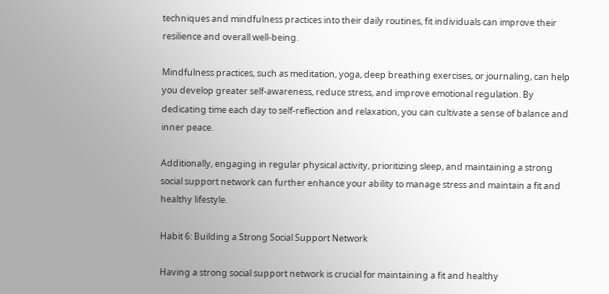techniques and mindfulness practices into their daily routines, fit individuals can improve their resilience and overall well-being.

Mindfulness practices, such as meditation, yoga, deep breathing exercises, or journaling, can help you develop greater self-awareness, reduce stress, and improve emotional regulation. By dedicating time each day to self-reflection and relaxation, you can cultivate a sense of balance and inner peace.

Additionally, engaging in regular physical activity, prioritizing sleep, and maintaining a strong social support network can further enhance your ability to manage stress and maintain a fit and healthy lifestyle.

Habit 6: Building a Strong Social Support Network

Having a strong social support network is crucial for maintaining a fit and healthy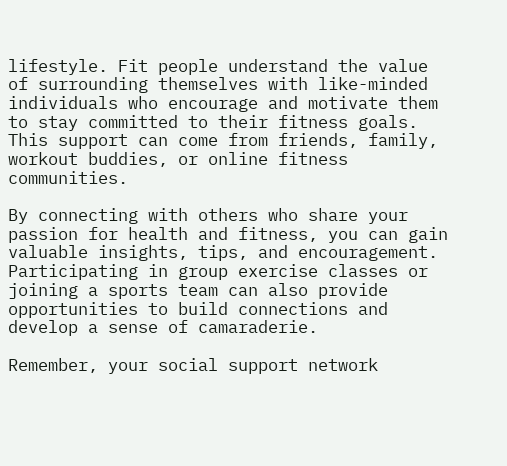lifestyle. Fit people understand the value of surrounding themselves with like-minded individuals who encourage and motivate them to stay committed to their fitness goals. This support can come from friends, family, workout buddies, or online fitness communities.

By connecting with others who share your passion for health and fitness, you can gain valuable insights, tips, and encouragement. Participating in group exercise classes or joining a sports team can also provide opportunities to build connections and develop a sense of camaraderie.

Remember, your social support network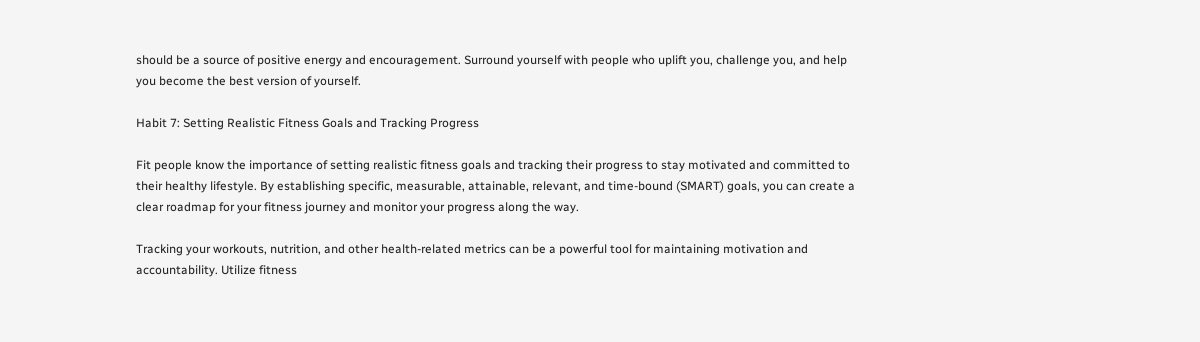should be a source of positive energy and encouragement. Surround yourself with people who uplift you, challenge you, and help you become the best version of yourself.

Habit 7: Setting Realistic Fitness Goals and Tracking Progress

Fit people know the importance of setting realistic fitness goals and tracking their progress to stay motivated and committed to their healthy lifestyle. By establishing specific, measurable, attainable, relevant, and time-bound (SMART) goals, you can create a clear roadmap for your fitness journey and monitor your progress along the way.

Tracking your workouts, nutrition, and other health-related metrics can be a powerful tool for maintaining motivation and accountability. Utilize fitness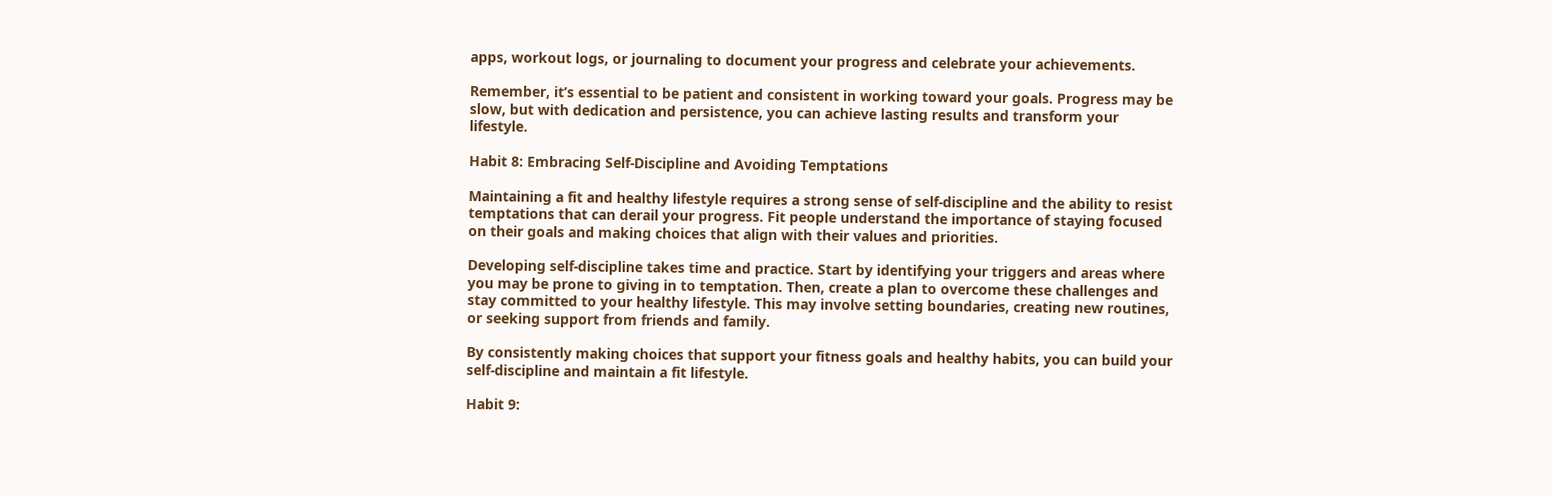apps, workout logs, or journaling to document your progress and celebrate your achievements.

Remember, it’s essential to be patient and consistent in working toward your goals. Progress may be slow, but with dedication and persistence, you can achieve lasting results and transform your lifestyle.

Habit 8: Embracing Self-Discipline and Avoiding Temptations

Maintaining a fit and healthy lifestyle requires a strong sense of self-discipline and the ability to resist temptations that can derail your progress. Fit people understand the importance of staying focused on their goals and making choices that align with their values and priorities.

Developing self-discipline takes time and practice. Start by identifying your triggers and areas where you may be prone to giving in to temptation. Then, create a plan to overcome these challenges and stay committed to your healthy lifestyle. This may involve setting boundaries, creating new routines, or seeking support from friends and family.

By consistently making choices that support your fitness goals and healthy habits, you can build your self-discipline and maintain a fit lifestyle.

Habit 9: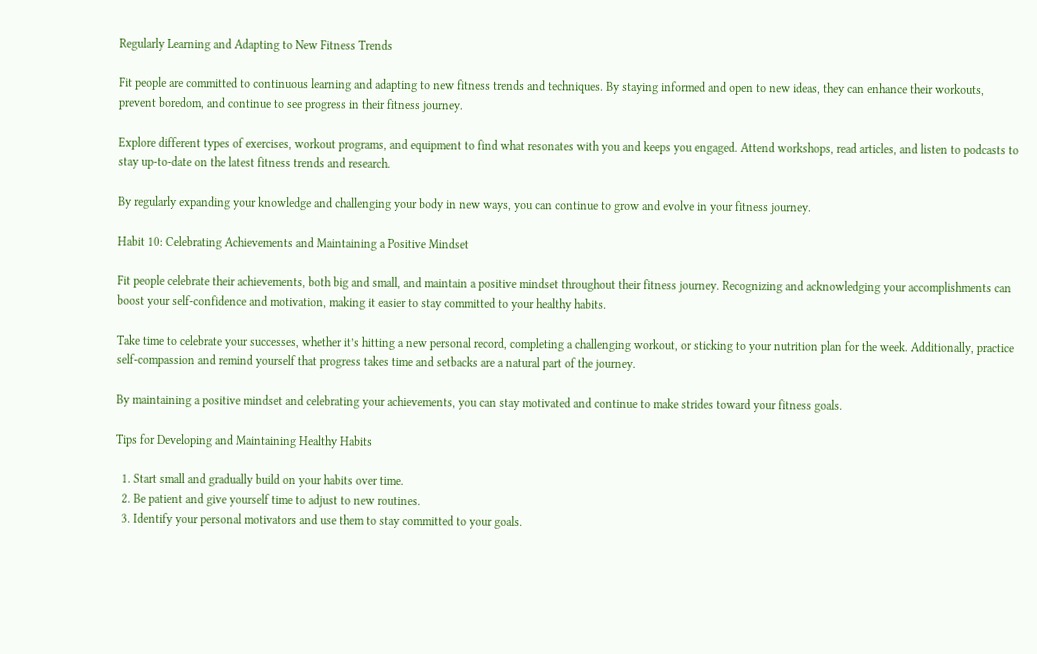Regularly Learning and Adapting to New Fitness Trends

Fit people are committed to continuous learning and adapting to new fitness trends and techniques. By staying informed and open to new ideas, they can enhance their workouts, prevent boredom, and continue to see progress in their fitness journey.

Explore different types of exercises, workout programs, and equipment to find what resonates with you and keeps you engaged. Attend workshops, read articles, and listen to podcasts to stay up-to-date on the latest fitness trends and research.

By regularly expanding your knowledge and challenging your body in new ways, you can continue to grow and evolve in your fitness journey.

Habit 10: Celebrating Achievements and Maintaining a Positive Mindset

Fit people celebrate their achievements, both big and small, and maintain a positive mindset throughout their fitness journey. Recognizing and acknowledging your accomplishments can boost your self-confidence and motivation, making it easier to stay committed to your healthy habits.

Take time to celebrate your successes, whether it’s hitting a new personal record, completing a challenging workout, or sticking to your nutrition plan for the week. Additionally, practice self-compassion and remind yourself that progress takes time and setbacks are a natural part of the journey.

By maintaining a positive mindset and celebrating your achievements, you can stay motivated and continue to make strides toward your fitness goals.

Tips for Developing and Maintaining Healthy Habits

  1. Start small and gradually build on your habits over time.
  2. Be patient and give yourself time to adjust to new routines.
  3. Identify your personal motivators and use them to stay committed to your goals.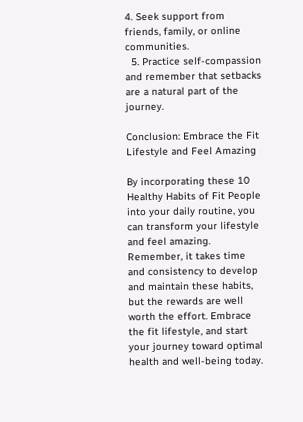4. Seek support from friends, family, or online communities.
  5. Practice self-compassion and remember that setbacks are a natural part of the journey.

Conclusion: Embrace the Fit Lifestyle and Feel Amazing

By incorporating these 10 Healthy Habits of Fit People into your daily routine, you can transform your lifestyle and feel amazing. Remember, it takes time and consistency to develop and maintain these habits, but the rewards are well worth the effort. Embrace the fit lifestyle, and start your journey toward optimal health and well-being today.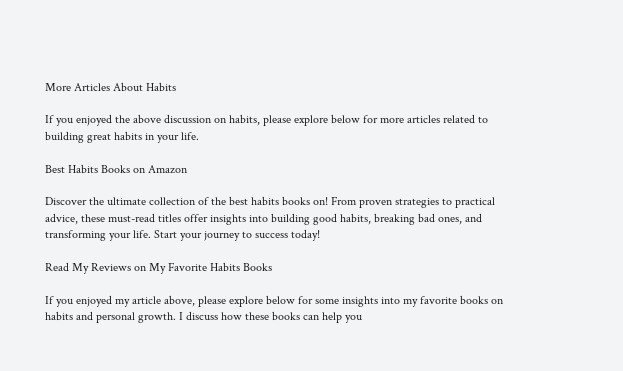More Articles About Habits

If you enjoyed the above discussion on habits, please explore below for more articles related to building great habits in your life.

Best Habits Books on Amazon

Discover the ultimate collection of the best habits books on! From proven strategies to practical advice, these must-read titles offer insights into building good habits, breaking bad ones, and transforming your life. Start your journey to success today!

Read My Reviews on My Favorite Habits Books

If you enjoyed my article above, please explore below for some insights into my favorite books on habits and personal growth. I discuss how these books can help you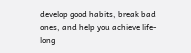develop good habits, break bad ones, and help you achieve life-long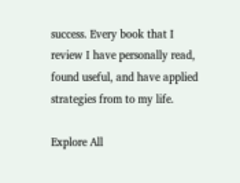success. Every book that I review I have personally read, found useful, and have applied strategies from to my life.

Explore All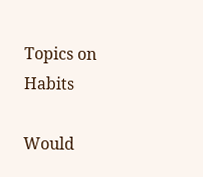Topics on Habits

Would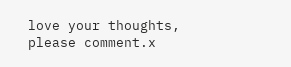love your thoughts, please comment.x